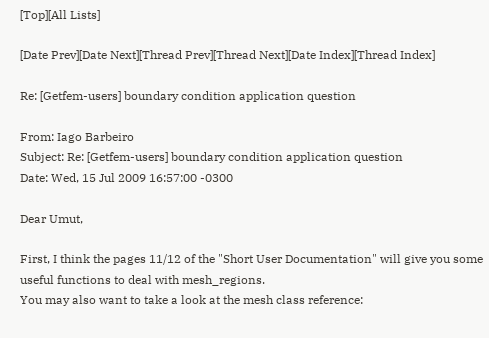[Top][All Lists]

[Date Prev][Date Next][Thread Prev][Thread Next][Date Index][Thread Index]

Re: [Getfem-users] boundary condition application question

From: Iago Barbeiro
Subject: Re: [Getfem-users] boundary condition application question
Date: Wed, 15 Jul 2009 16:57:00 -0300

Dear Umut,

First, I think the pages 11/12 of the "Short User Documentation" will give you some useful functions to deal with mesh_regions.
You may also want to take a look at the mesh class reference: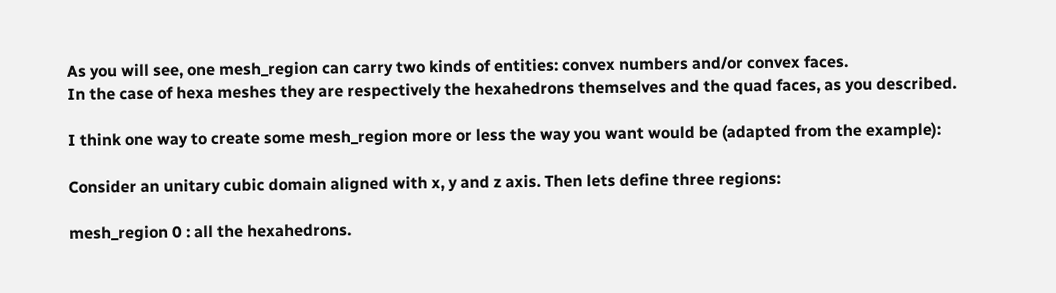As you will see, one mesh_region can carry two kinds of entities: convex numbers and/or convex faces.
In the case of hexa meshes they are respectively the hexahedrons themselves and the quad faces, as you described.

I think one way to create some mesh_region more or less the way you want would be (adapted from the example):

Consider an unitary cubic domain aligned with x, y and z axis. Then lets define three regions:

mesh_region 0 : all the hexahedrons.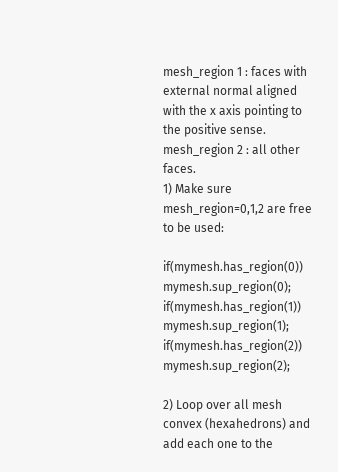mesh_region 1 : faces with external normal aligned with the x axis pointing to the positive sense.
mesh_region 2 : all other faces.
1) Make sure  mesh_region=0,1,2 are free to be used:

if(mymesh.has_region(0)) mymesh.sup_region(0);
if(mymesh.has_region(1)) mymesh.sup_region(1);
if(mymesh.has_region(2)) mymesh.sup_region(2);

2) Loop over all mesh convex (hexahedrons) and add each one to the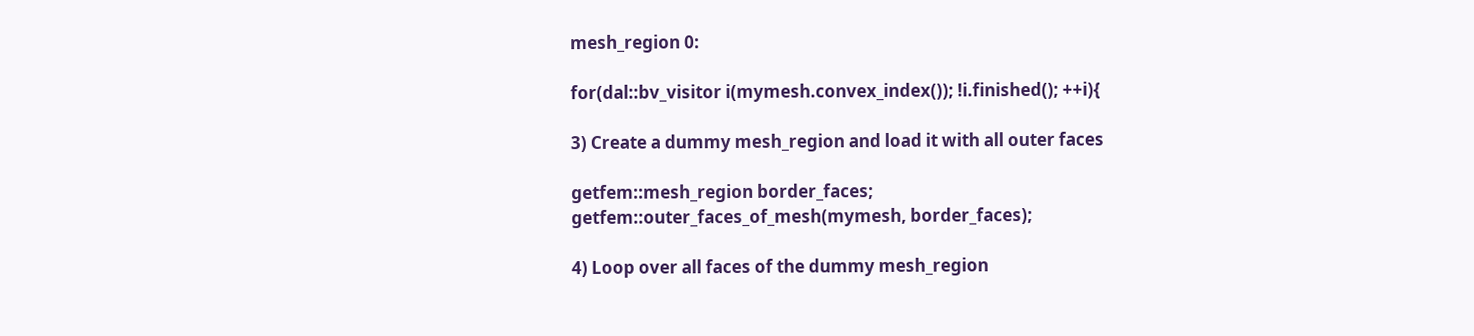mesh_region 0:

for(dal::bv_visitor i(mymesh.convex_index()); !i.finished(); ++i){

3) Create a dummy mesh_region and load it with all outer faces

getfem::mesh_region border_faces;
getfem::outer_faces_of_mesh(mymesh, border_faces);

4) Loop over all faces of the dummy mesh_region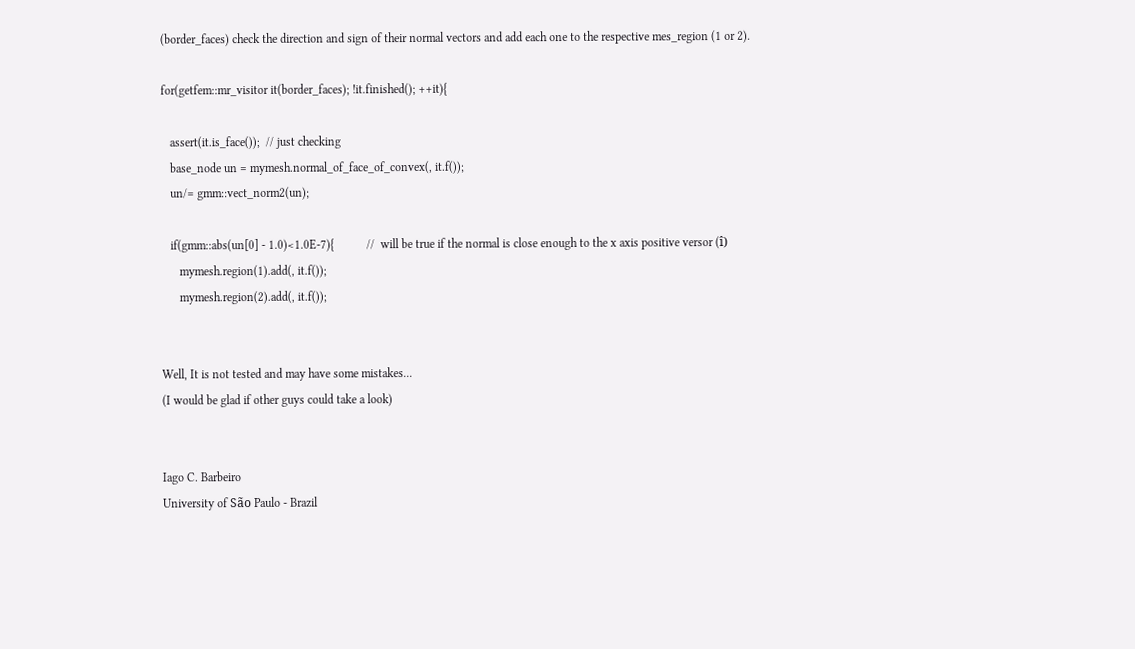(border_faces) check the direction and sign of their normal vectors and add each one to the respective mes_region (1 or 2).

for(getfem::mr_visitor it(border_faces); !it.finished(); ++it){

   assert(it.is_face());  // just checking
   base_node un = mymesh.normal_of_face_of_convex(, it.f());
   un/= gmm::vect_norm2(un);

   if(gmm::abs(un[0] - 1.0)<1.0E-7){           //  will be true if the normal is close enough to the x axis positive versor (î)
      mymesh.region(1).add(, it.f());
      mymesh.region(2).add(, it.f());


Well, It is not tested and may have some mistakes...
(I would be glad if other guys could take a look)


Iago C. Barbeiro
University of São Paulo - Brazil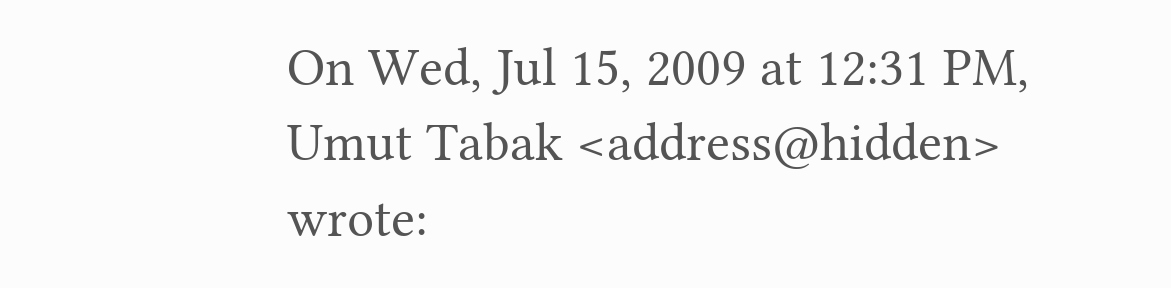On Wed, Jul 15, 2009 at 12:31 PM, Umut Tabak <address@hidden> wrote: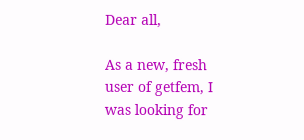Dear all,

As a new, fresh user of getfem, I was looking for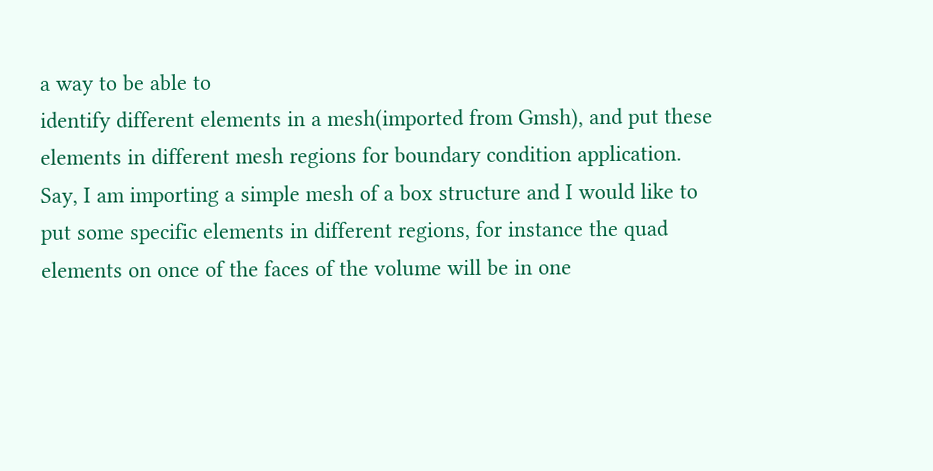a way to be able to
identify different elements in a mesh(imported from Gmsh), and put these
elements in different mesh regions for boundary condition application.
Say, I am importing a simple mesh of a box structure and I would like to
put some specific elements in different regions, for instance the quad
elements on once of the faces of the volume will be in one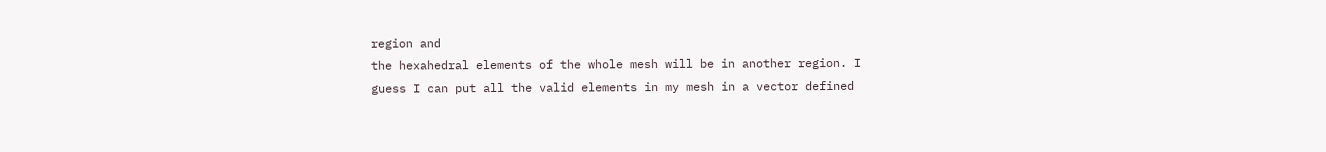region and
the hexahedral elements of the whole mesh will be in another region. I
guess I can put all the valid elements in my mesh in a vector defined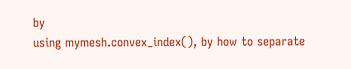by
using mymesh.convex_index(), by how to separate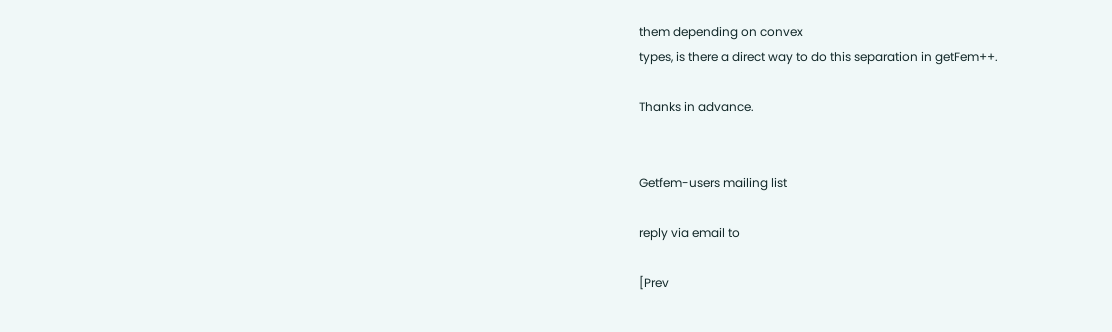them depending on convex
types, is there a direct way to do this separation in getFem++.

Thanks in advance.


Getfem-users mailing list

reply via email to

[Prev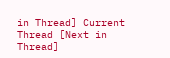in Thread] Current Thread [Next in Thread]